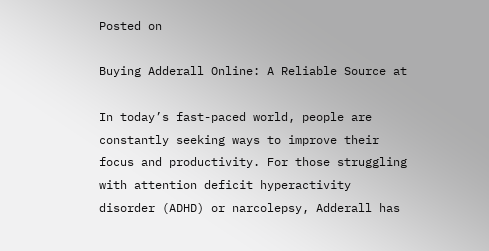Posted on

Buying Adderall Online: A Reliable Source at

In today’s fast-paced world, people are constantly seeking ways to improve their focus and productivity. For those struggling with attention deficit hyperactivity disorder (ADHD) or narcolepsy, Adderall has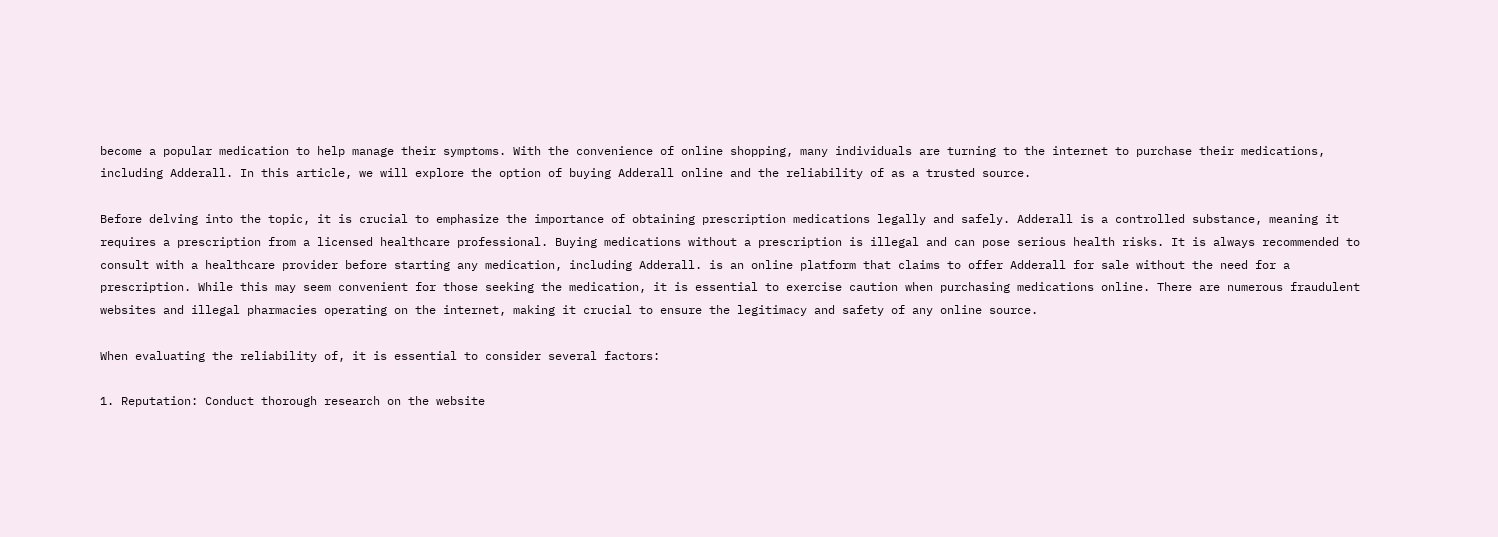become a popular medication to help manage their symptoms. With the convenience of online shopping, many individuals are turning to the internet to purchase their medications, including Adderall. In this article, we will explore the option of buying Adderall online and the reliability of as a trusted source.

Before delving into the topic, it is crucial to emphasize the importance of obtaining prescription medications legally and safely. Adderall is a controlled substance, meaning it requires a prescription from a licensed healthcare professional. Buying medications without a prescription is illegal and can pose serious health risks. It is always recommended to consult with a healthcare provider before starting any medication, including Adderall. is an online platform that claims to offer Adderall for sale without the need for a prescription. While this may seem convenient for those seeking the medication, it is essential to exercise caution when purchasing medications online. There are numerous fraudulent websites and illegal pharmacies operating on the internet, making it crucial to ensure the legitimacy and safety of any online source.

When evaluating the reliability of, it is essential to consider several factors:

1. Reputation: Conduct thorough research on the website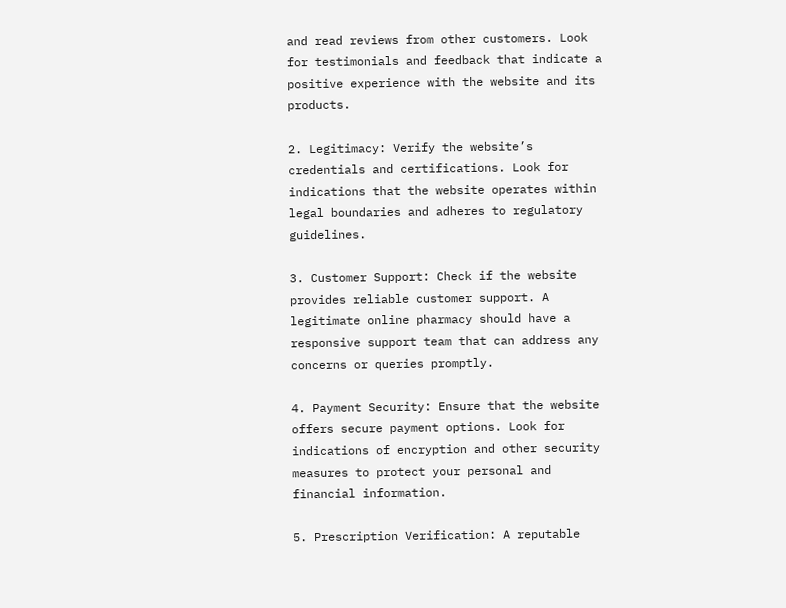and read reviews from other customers. Look for testimonials and feedback that indicate a positive experience with the website and its products.

2. Legitimacy: Verify the website’s credentials and certifications. Look for indications that the website operates within legal boundaries and adheres to regulatory guidelines.

3. Customer Support: Check if the website provides reliable customer support. A legitimate online pharmacy should have a responsive support team that can address any concerns or queries promptly.

4. Payment Security: Ensure that the website offers secure payment options. Look for indications of encryption and other security measures to protect your personal and financial information.

5. Prescription Verification: A reputable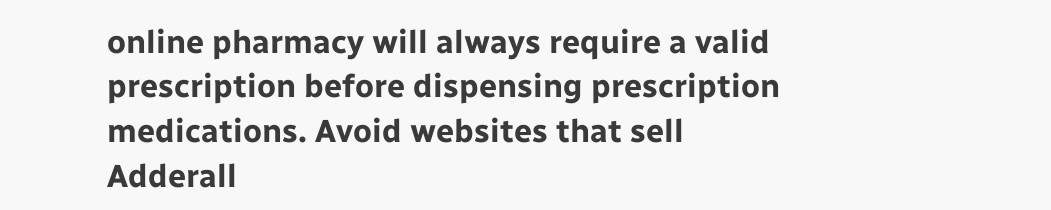online pharmacy will always require a valid prescription before dispensing prescription medications. Avoid websites that sell Adderall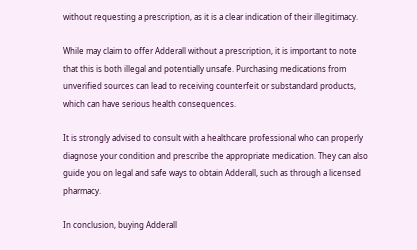without requesting a prescription, as it is a clear indication of their illegitimacy.

While may claim to offer Adderall without a prescription, it is important to note that this is both illegal and potentially unsafe. Purchasing medications from unverified sources can lead to receiving counterfeit or substandard products, which can have serious health consequences.

It is strongly advised to consult with a healthcare professional who can properly diagnose your condition and prescribe the appropriate medication. They can also guide you on legal and safe ways to obtain Adderall, such as through a licensed pharmacy.

In conclusion, buying Adderall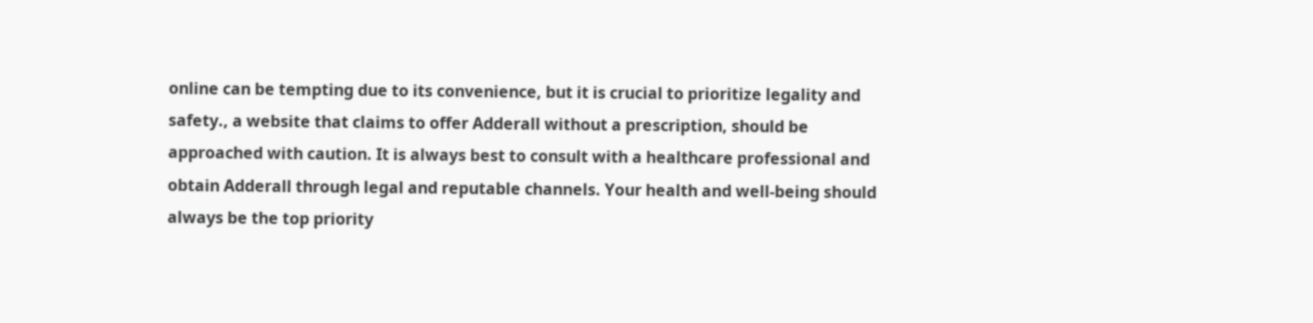online can be tempting due to its convenience, but it is crucial to prioritize legality and safety., a website that claims to offer Adderall without a prescription, should be approached with caution. It is always best to consult with a healthcare professional and obtain Adderall through legal and reputable channels. Your health and well-being should always be the top priority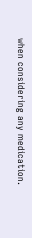when considering any medication.